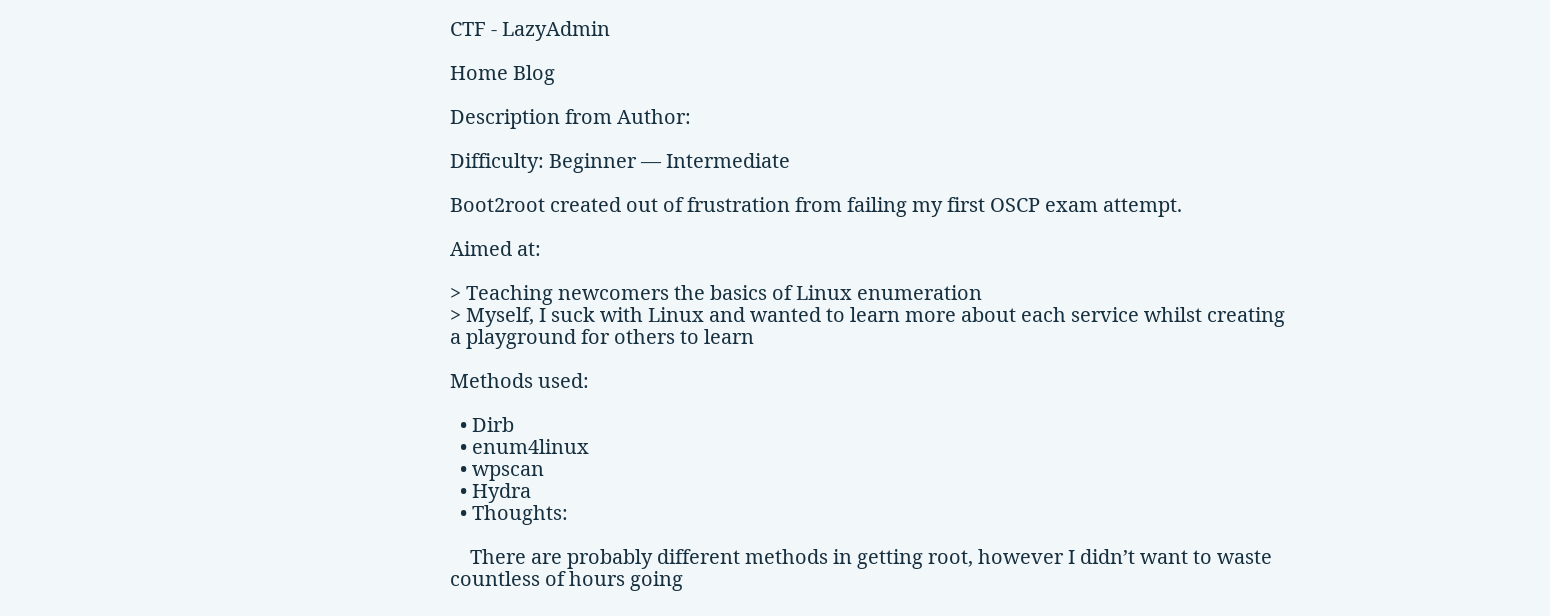CTF - LazyAdmin

Home Blog

Description from Author:

Difficulty: Beginner — Intermediate

Boot2root created out of frustration from failing my first OSCP exam attempt.

Aimed at:

> Teaching newcomers the basics of Linux enumeration
> Myself, I suck with Linux and wanted to learn more about each service whilst creating a playground for others to learn

Methods used:

  • Dirb
  • enum4linux
  • wpscan
  • Hydra
  • Thoughts:

    There are probably different methods in getting root, however I didn’t want to waste countless of hours going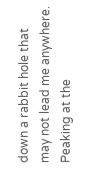down a rabbit hole that may not lead me anywhere. Peaking at the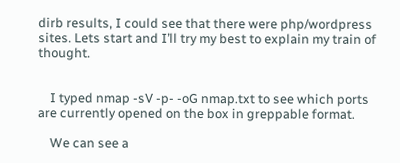dirb results, I could see that there were php/wordpress sites. Lets start and I’ll try my best to explain my train of thought.


    I typed nmap -sV -p- -oG nmap.txt to see which ports are currently opened on the box in greppable format.

    We can see a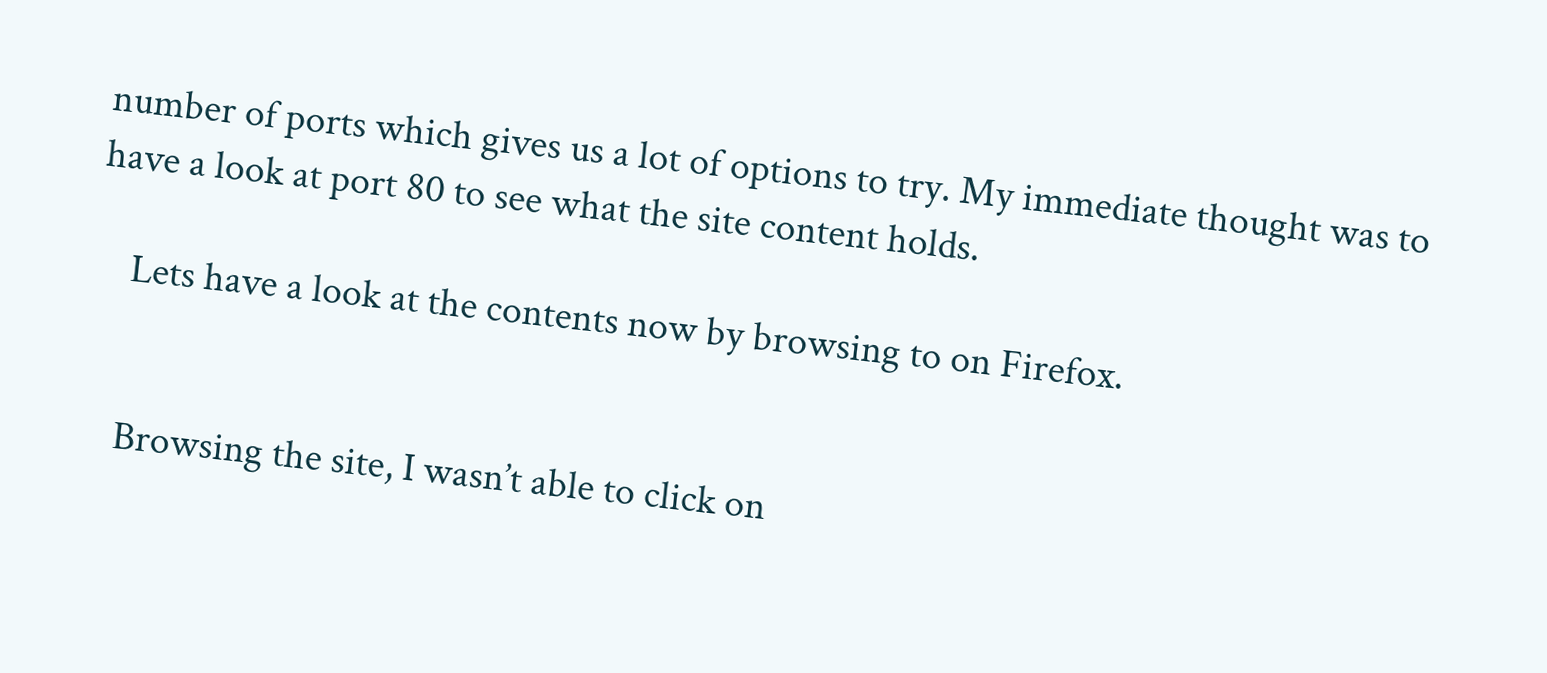number of ports which gives us a lot of options to try. My immediate thought was to have a look at port 80 to see what the site content holds.

    Lets have a look at the contents now by browsing to on Firefox.


    Browsing the site, I wasn’t able to click on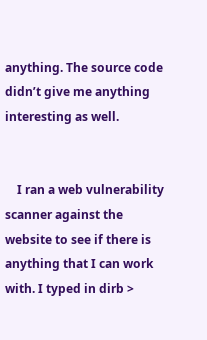anything. The source code didn’t give me anything interesting as well.


    I ran a web vulnerability scanner against the website to see if there is anything that I can work with. I typed in dirb >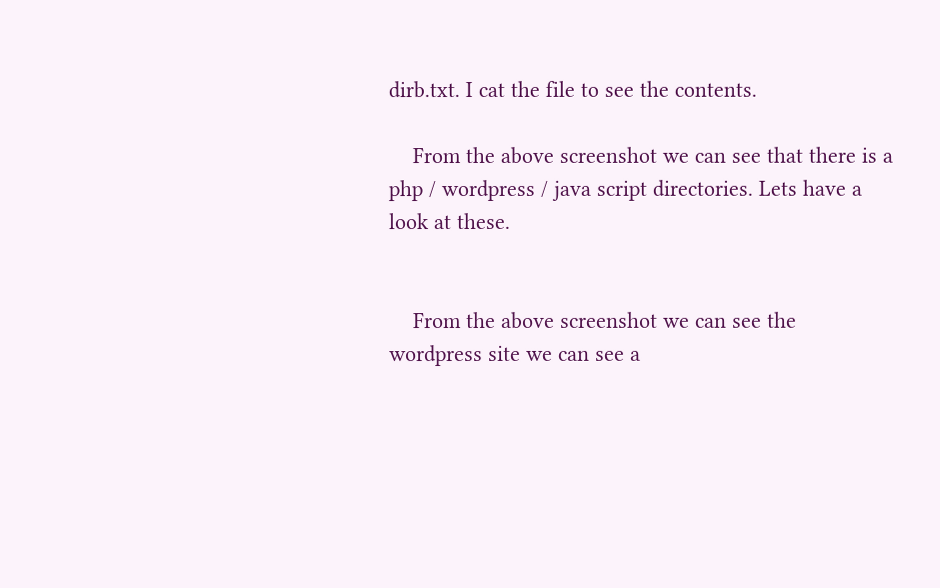dirb.txt. I cat the file to see the contents.

    From the above screenshot we can see that there is a php / wordpress / java script directories. Lets have a look at these.


    From the above screenshot we can see the wordpress site we can see a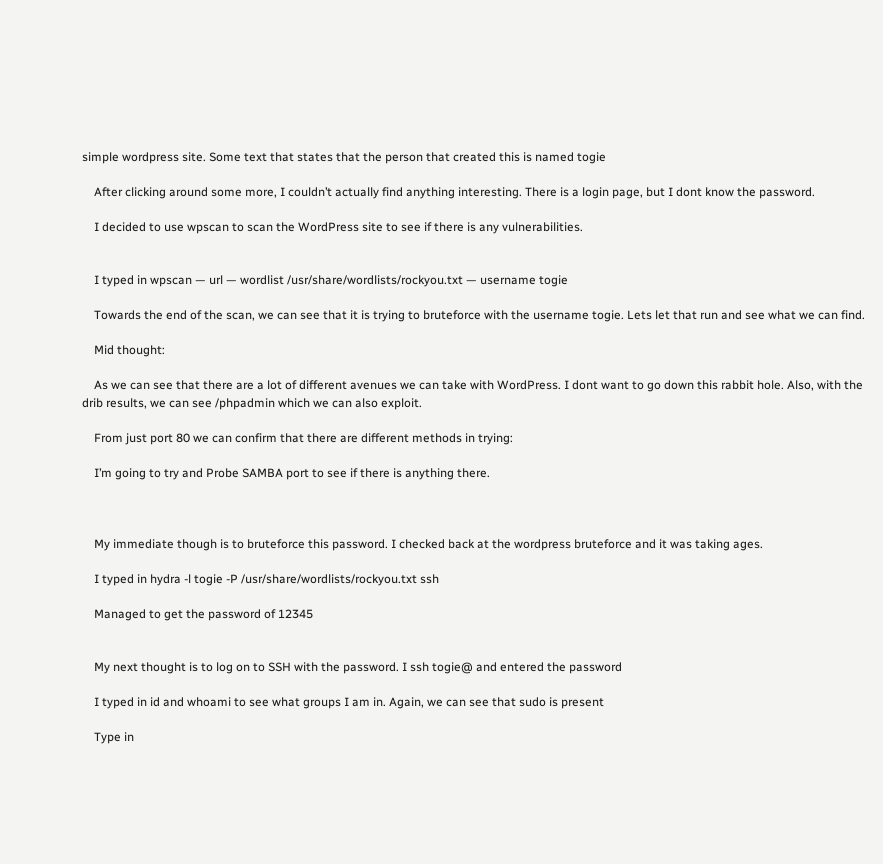simple wordpress site. Some text that states that the person that created this is named togie

    After clicking around some more, I couldn’t actually find anything interesting. There is a login page, but I dont know the password.

    I decided to use wpscan to scan the WordPress site to see if there is any vulnerabilities.


    I typed in wpscan — url — wordlist /usr/share/wordlists/rockyou.txt — username togie

    Towards the end of the scan, we can see that it is trying to bruteforce with the username togie. Lets let that run and see what we can find.

    Mid thought:

    As we can see that there are a lot of different avenues we can take with WordPress. I dont want to go down this rabbit hole. Also, with the drib results, we can see /phpadmin which we can also exploit.

    From just port 80 we can confirm that there are different methods in trying:

    I’m going to try and Probe SAMBA port to see if there is anything there.



    My immediate though is to bruteforce this password. I checked back at the wordpress bruteforce and it was taking ages.

    I typed in hydra -l togie -P /usr/share/wordlists/rockyou.txt ssh

    Managed to get the password of 12345


    My next thought is to log on to SSH with the password. I ssh togie@ and entered the password

    I typed in id and whoami to see what groups I am in. Again, we can see that sudo is present

    Type in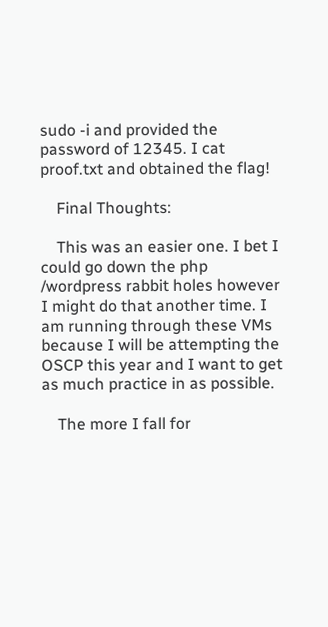sudo -i and provided the password of 12345. I cat proof.txt and obtained the flag!

    Final Thoughts:

    This was an easier one. I bet I could go down the php /wordpress rabbit holes however I might do that another time. I am running through these VMs because I will be attempting the OSCP this year and I want to get as much practice in as possible.

    The more I fall for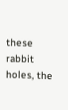these rabbit holes, the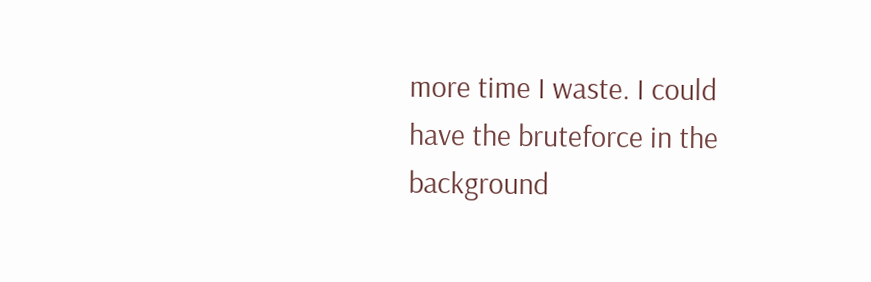more time I waste. I could have the bruteforce in the background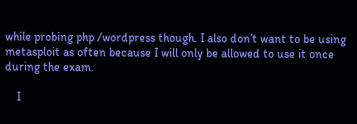while probing php /wordpress though. I also don’t want to be using metasploit as often because I will only be allowed to use it once during the exam.

    I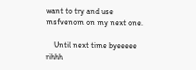want to try and use msfvenom on my next one.

    Until next time byeeeee rihhh